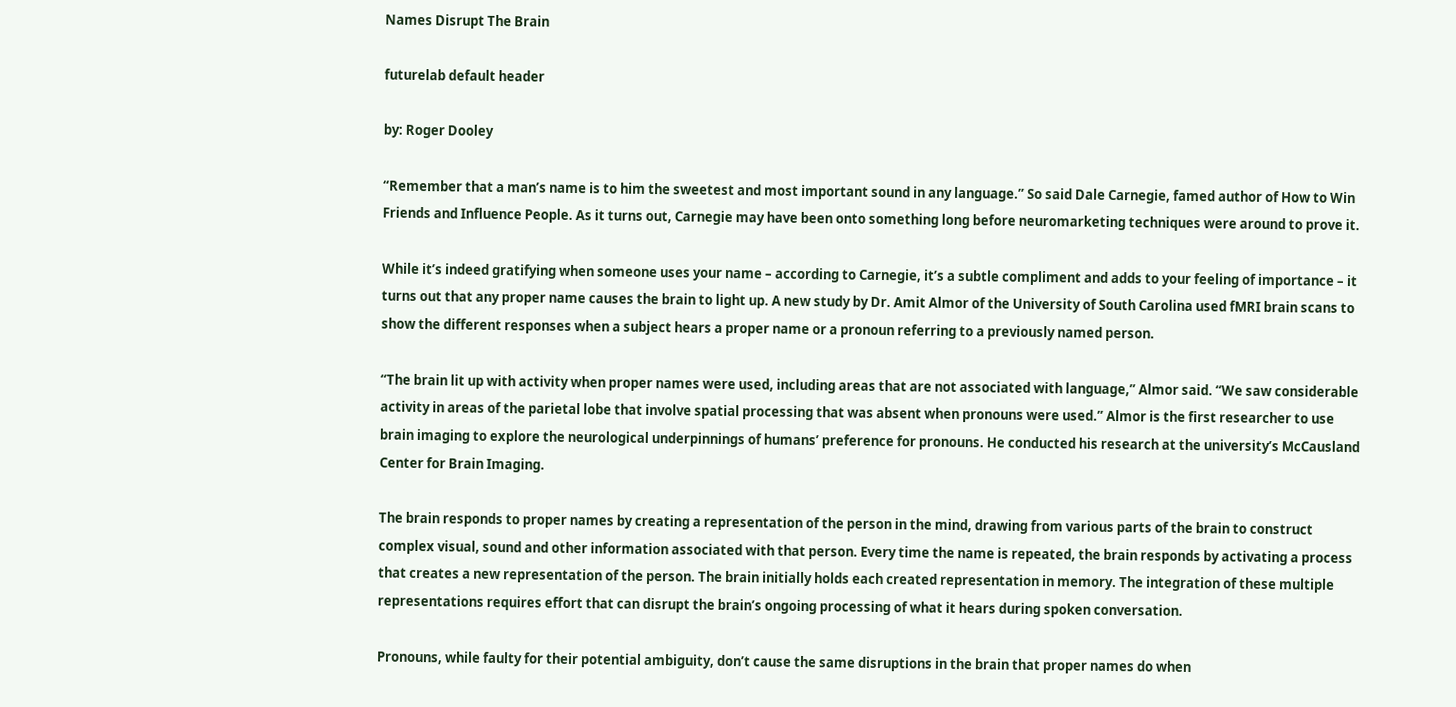Names Disrupt The Brain

futurelab default header

by: Roger Dooley

“Remember that a man’s name is to him the sweetest and most important sound in any language.” So said Dale Carnegie, famed author of How to Win Friends and Influence People. As it turns out, Carnegie may have been onto something long before neuromarketing techniques were around to prove it.

While it’s indeed gratifying when someone uses your name – according to Carnegie, it’s a subtle compliment and adds to your feeling of importance – it turns out that any proper name causes the brain to light up. A new study by Dr. Amit Almor of the University of South Carolina used fMRI brain scans to show the different responses when a subject hears a proper name or a pronoun referring to a previously named person.

“The brain lit up with activity when proper names were used, including areas that are not associated with language,” Almor said. “We saw considerable activity in areas of the parietal lobe that involve spatial processing that was absent when pronouns were used.” Almor is the first researcher to use brain imaging to explore the neurological underpinnings of humans’ preference for pronouns. He conducted his research at the university’s McCausland Center for Brain Imaging.

The brain responds to proper names by creating a representation of the person in the mind, drawing from various parts of the brain to construct complex visual, sound and other information associated with that person. Every time the name is repeated, the brain responds by activating a process that creates a new representation of the person. The brain initially holds each created representation in memory. The integration of these multiple representations requires effort that can disrupt the brain’s ongoing processing of what it hears during spoken conversation.

Pronouns, while faulty for their potential ambiguity, don’t cause the same disruptions in the brain that proper names do when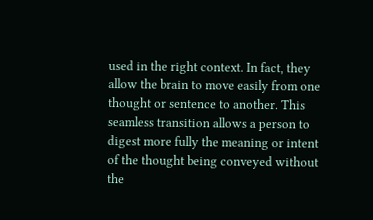used in the right context. In fact, they allow the brain to move easily from one thought or sentence to another. This seamless transition allows a person to digest more fully the meaning or intent of the thought being conveyed without the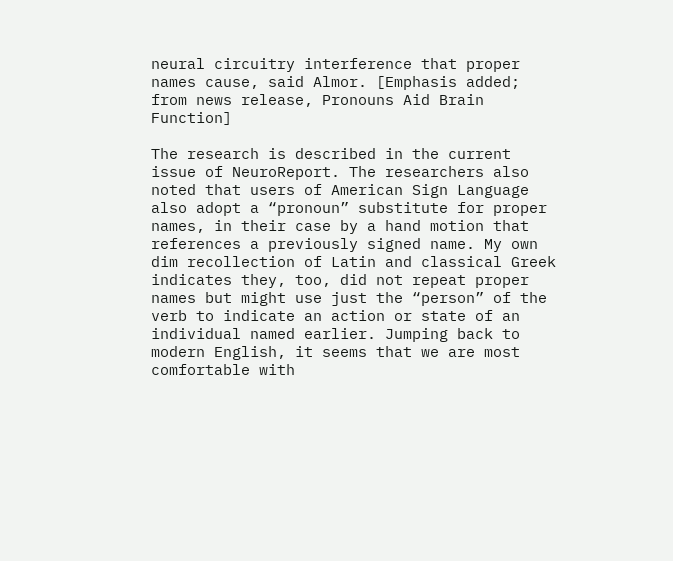neural circuitry interference that proper names cause, said Almor. [Emphasis added; from news release, Pronouns Aid Brain Function]

The research is described in the current issue of NeuroReport. The researchers also noted that users of American Sign Language also adopt a “pronoun” substitute for proper names, in their case by a hand motion that references a previously signed name. My own dim recollection of Latin and classical Greek indicates they, too, did not repeat proper names but might use just the “person” of the verb to indicate an action or state of an individual named earlier. Jumping back to modern English, it seems that we are most comfortable with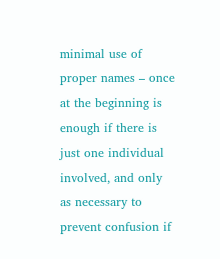minimal use of proper names – once at the beginning is enough if there is just one individual involved, and only as necessary to prevent confusion if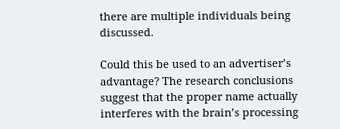there are multiple individuals being discussed.

Could this be used to an advertiser’s advantage? The research conclusions suggest that the proper name actually interferes with the brain’s processing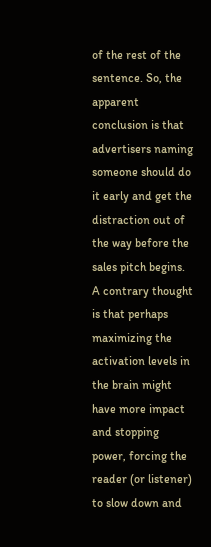of the rest of the sentence. So, the apparent conclusion is that advertisers naming someone should do it early and get the distraction out of the way before the sales pitch begins. A contrary thought is that perhaps maximizing the activation levels in the brain might have more impact and stopping power, forcing the reader (or listener) to slow down and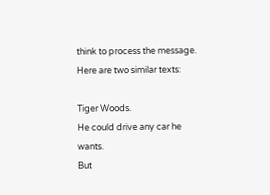think to process the message. Here are two similar texts:

Tiger Woods.
He could drive any car he wants.
But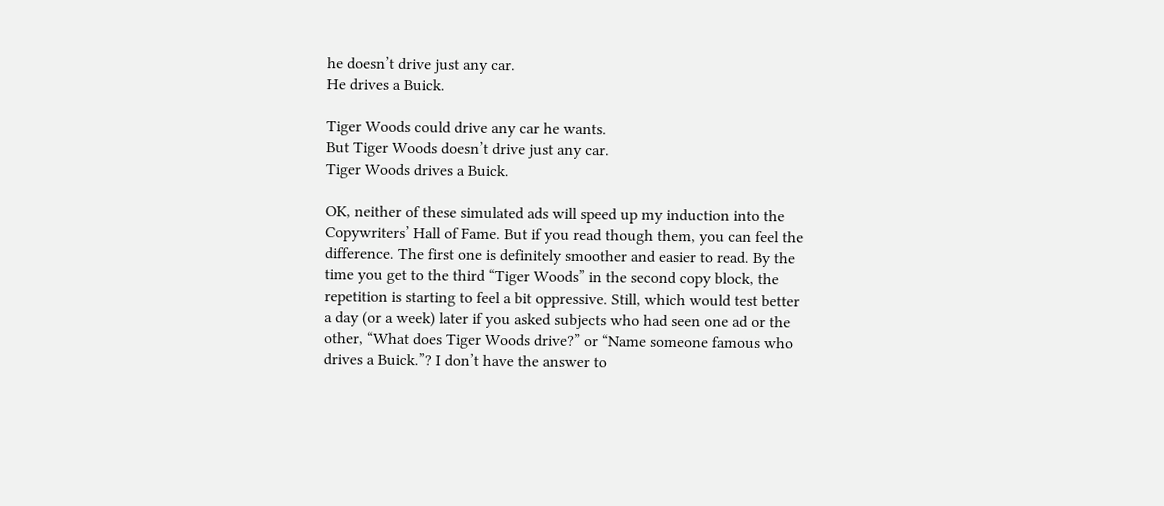he doesn’t drive just any car.
He drives a Buick.

Tiger Woods could drive any car he wants.
But Tiger Woods doesn’t drive just any car.
Tiger Woods drives a Buick.

OK, neither of these simulated ads will speed up my induction into the Copywriters’ Hall of Fame. But if you read though them, you can feel the difference. The first one is definitely smoother and easier to read. By the time you get to the third “Tiger Woods” in the second copy block, the repetition is starting to feel a bit oppressive. Still, which would test better a day (or a week) later if you asked subjects who had seen one ad or the other, “What does Tiger Woods drive?” or “Name someone famous who drives a Buick.”? I don’t have the answer to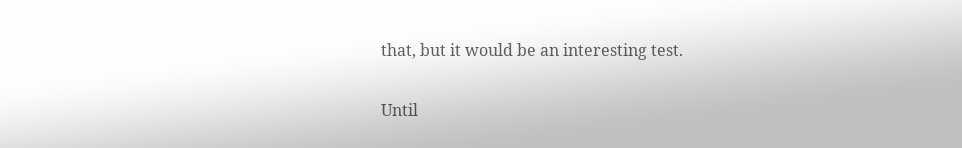that, but it would be an interesting test.

Until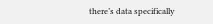there’s data specifically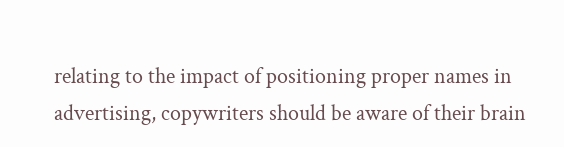relating to the impact of positioning proper names in advertising, copywriters should be aware of their brain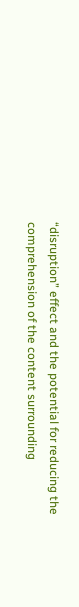“disruption” effect and the potential for reducing the comprehension of the content surrounding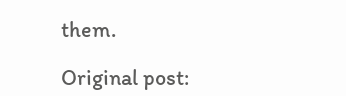them.

Original post: